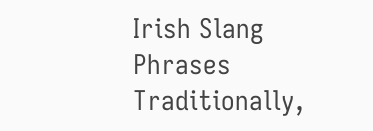Irish Slang Phrases
Traditionally,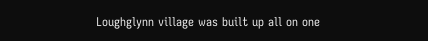Loughglynn village was built up all on one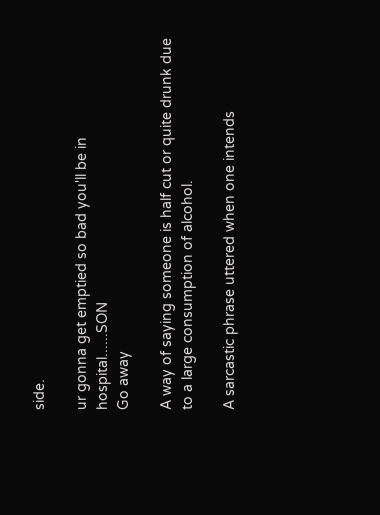side.

ur gonna get emptied so bad you'll be in hospital......SON
Go away

A way of saying someone is half cut or quite drunk due to a large consumption of alcohol.

A sarcastic phrase uttered when one intends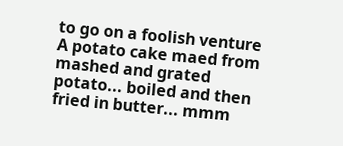to go on a foolish venture
A potato cake maed from mashed and grated potato... boiled and then fried in butter... mmm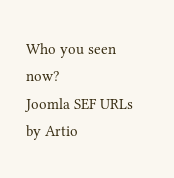Who you seen now?
Joomla SEF URLs by Artio